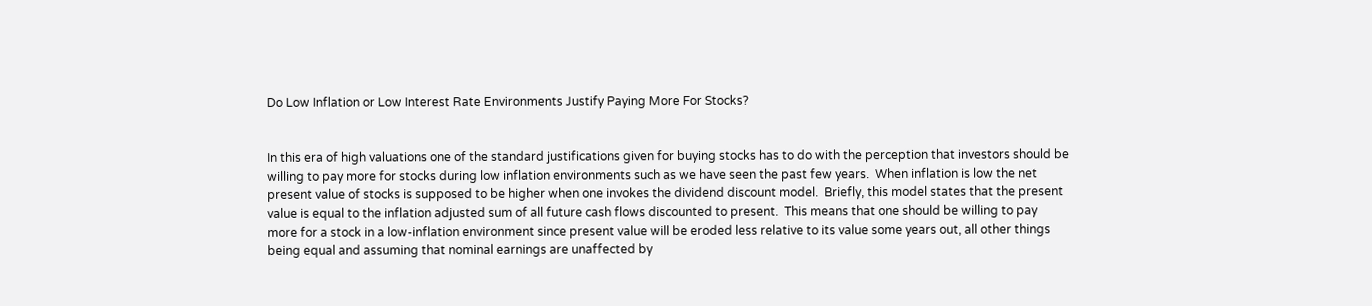Do Low Inflation or Low Interest Rate Environments Justify Paying More For Stocks?


In this era of high valuations one of the standard justifications given for buying stocks has to do with the perception that investors should be willing to pay more for stocks during low inflation environments such as we have seen the past few years.  When inflation is low the net present value of stocks is supposed to be higher when one invokes the dividend discount model.  Briefly, this model states that the present value is equal to the inflation adjusted sum of all future cash flows discounted to present.  This means that one should be willing to pay more for a stock in a low-inflation environment since present value will be eroded less relative to its value some years out, all other things being equal and assuming that nominal earnings are unaffected by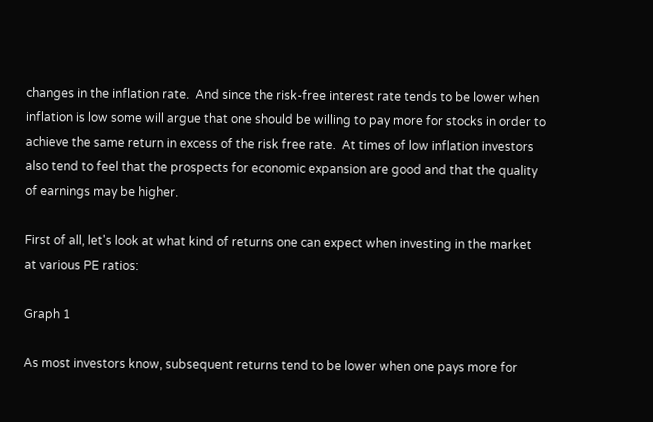changes in the inflation rate.  And since the risk-free interest rate tends to be lower when inflation is low some will argue that one should be willing to pay more for stocks in order to achieve the same return in excess of the risk free rate.  At times of low inflation investors also tend to feel that the prospects for economic expansion are good and that the quality of earnings may be higher.

First of all, let's look at what kind of returns one can expect when investing in the market at various PE ratios:

Graph 1

As most investors know, subsequent returns tend to be lower when one pays more for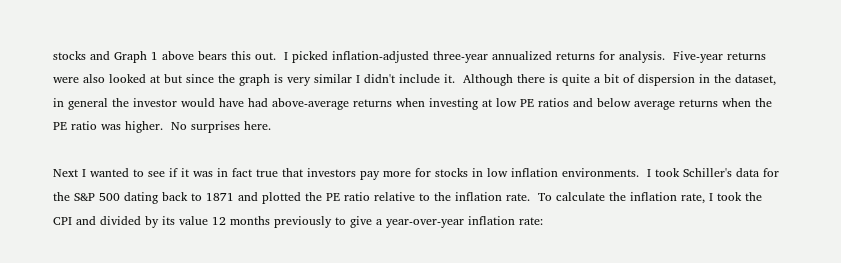stocks and Graph 1 above bears this out.  I picked inflation-adjusted three-year annualized returns for analysis.  Five-year returns were also looked at but since the graph is very similar I didn't include it.  Although there is quite a bit of dispersion in the dataset, in general the investor would have had above-average returns when investing at low PE ratios and below average returns when the PE ratio was higher.  No surprises here.

Next I wanted to see if it was in fact true that investors pay more for stocks in low inflation environments.  I took Schiller's data for the S&P 500 dating back to 1871 and plotted the PE ratio relative to the inflation rate.  To calculate the inflation rate, I took the CPI and divided by its value 12 months previously to give a year-over-year inflation rate: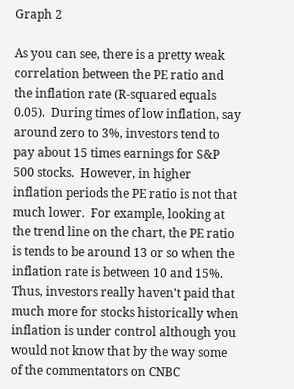Graph 2

As you can see, there is a pretty weak correlation between the PE ratio and the inflation rate (R-squared equals 0.05).  During times of low inflation, say around zero to 3%, investors tend to pay about 15 times earnings for S&P 500 stocks.  However, in higher inflation periods the PE ratio is not that much lower.  For example, looking at the trend line on the chart, the PE ratio is tends to be around 13 or so when the inflation rate is between 10 and 15%.  Thus, investors really haven't paid that much more for stocks historically when inflation is under control although you would not know that by the way some of the commentators on CNBC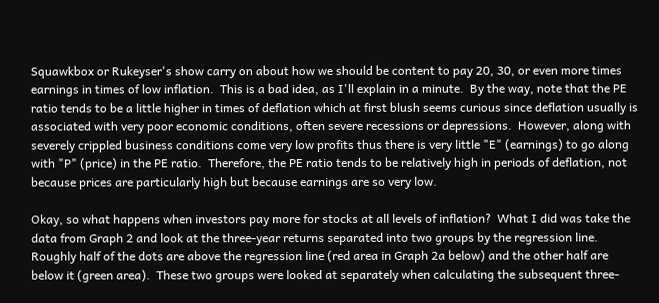Squawkbox or Rukeyser's show carry on about how we should be content to pay 20, 30, or even more times earnings in times of low inflation.  This is a bad idea, as I'll explain in a minute.  By the way, note that the PE ratio tends to be a little higher in times of deflation which at first blush seems curious since deflation usually is associated with very poor economic conditions, often severe recessions or depressions.  However, along with severely crippled business conditions come very low profits thus there is very little "E" (earnings) to go along with "P" (price) in the PE ratio.  Therefore, the PE ratio tends to be relatively high in periods of deflation, not because prices are particularly high but because earnings are so very low.

Okay, so what happens when investors pay more for stocks at all levels of inflation?  What I did was take the data from Graph 2 and look at the three-year returns separated into two groups by the regression line.   Roughly half of the dots are above the regression line (red area in Graph 2a below) and the other half are below it (green area).  These two groups were looked at separately when calculating the subsequent three-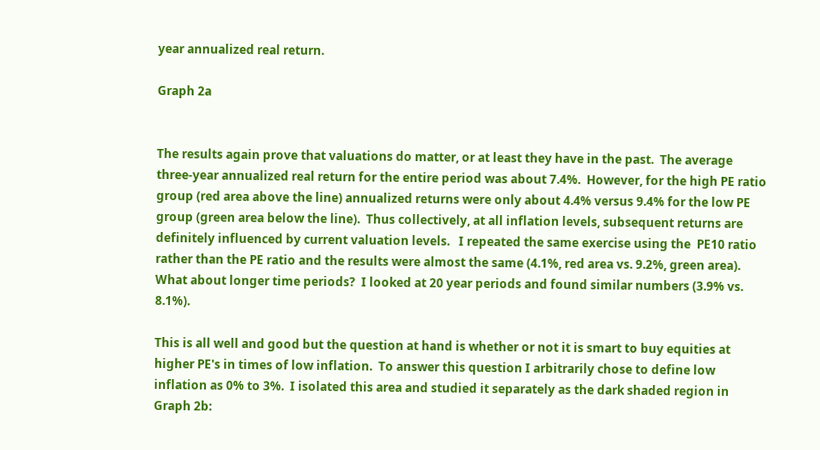year annualized real return.

Graph 2a


The results again prove that valuations do matter, or at least they have in the past.  The average three-year annualized real return for the entire period was about 7.4%.  However, for the high PE ratio group (red area above the line) annualized returns were only about 4.4% versus 9.4% for the low PE group (green area below the line).  Thus collectively, at all inflation levels, subsequent returns are definitely influenced by current valuation levels.   I repeated the same exercise using the  PE10 ratio rather than the PE ratio and the results were almost the same (4.1%, red area vs. 9.2%, green area).  What about longer time periods?  I looked at 20 year periods and found similar numbers (3.9% vs. 8.1%).

This is all well and good but the question at hand is whether or not it is smart to buy equities at higher PE's in times of low inflation.  To answer this question I arbitrarily chose to define low inflation as 0% to 3%.  I isolated this area and studied it separately as the dark shaded region in Graph 2b: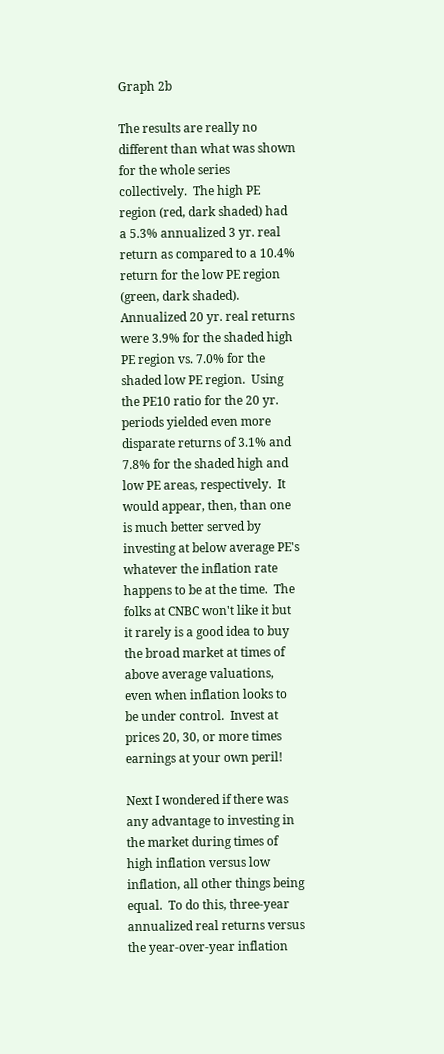Graph 2b

The results are really no different than what was shown for the whole series collectively.  The high PE region (red, dark shaded) had a 5.3% annualized 3 yr. real return as compared to a 10.4% return for the low PE region (green, dark shaded).  Annualized 20 yr. real returns were 3.9% for the shaded high PE region vs. 7.0% for the shaded low PE region.  Using the PE10 ratio for the 20 yr. periods yielded even more disparate returns of 3.1% and 7.8% for the shaded high and low PE areas, respectively.  It would appear, then, than one is much better served by investing at below average PE's whatever the inflation rate happens to be at the time.  The folks at CNBC won't like it but it rarely is a good idea to buy the broad market at times of above average valuations, even when inflation looks to be under control.  Invest at prices 20, 30, or more times earnings at your own peril!

Next I wondered if there was any advantage to investing in the market during times of high inflation versus low inflation, all other things being equal.  To do this, three-year annualized real returns versus the year-over-year inflation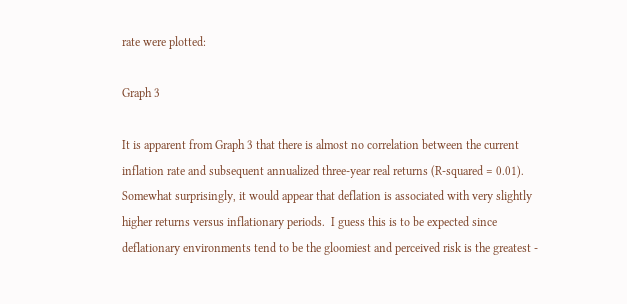rate were plotted:

Graph 3

It is apparent from Graph 3 that there is almost no correlation between the current inflation rate and subsequent annualized three-year real returns (R-squared = 0.01).  Somewhat surprisingly, it would appear that deflation is associated with very slightly higher returns versus inflationary periods.  I guess this is to be expected since deflationary environments tend to be the gloomiest and perceived risk is the greatest -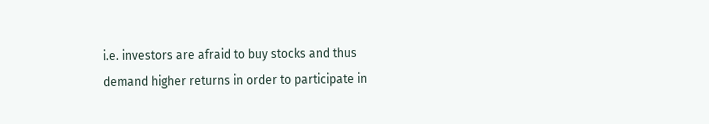i.e. investors are afraid to buy stocks and thus demand higher returns in order to participate in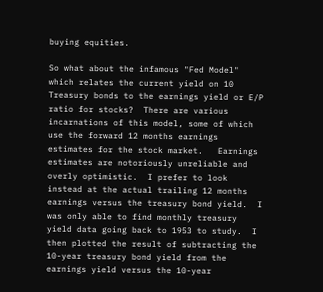buying equities.

So what about the infamous "Fed Model" which relates the current yield on 10 Treasury bonds to the earnings yield or E/P ratio for stocks?  There are various incarnations of this model, some of which use the forward 12 months earnings estimates for the stock market.   Earnings estimates are notoriously unreliable and overly optimistic.  I prefer to look instead at the actual trailing 12 months earnings versus the treasury bond yield.  I was only able to find monthly treasury yield data going back to 1953 to study.  I then plotted the result of subtracting the 10-year treasury bond yield from the earnings yield versus the 10-year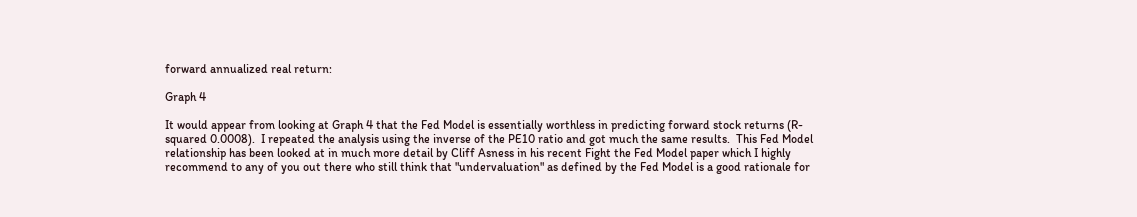forward annualized real return:

Graph 4

It would appear from looking at Graph 4 that the Fed Model is essentially worthless in predicting forward stock returns (R-squared 0.0008).  I repeated the analysis using the inverse of the PE10 ratio and got much the same results.  This Fed Model relationship has been looked at in much more detail by Cliff Asness in his recent Fight the Fed Model paper which I highly recommend to any of you out there who still think that "undervaluation" as defined by the Fed Model is a good rationale for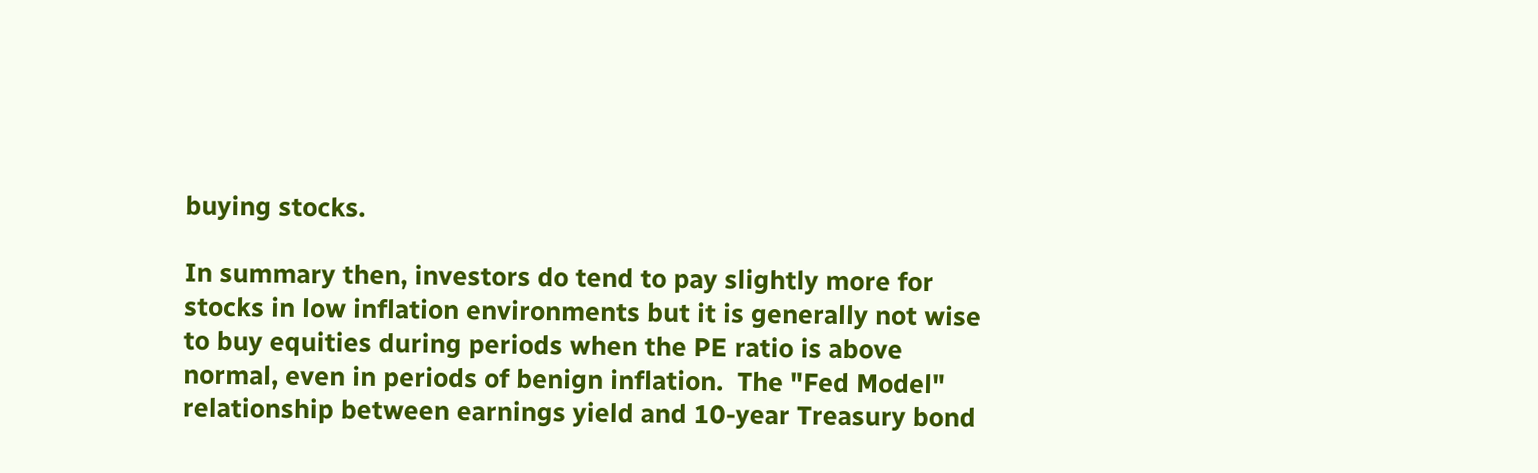buying stocks.

In summary then, investors do tend to pay slightly more for stocks in low inflation environments but it is generally not wise to buy equities during periods when the PE ratio is above normal, even in periods of benign inflation.  The "Fed Model" relationship between earnings yield and 10-year Treasury bond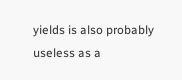yields is also probably useless as a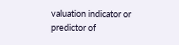valuation indicator or predictor of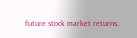future stock market returns.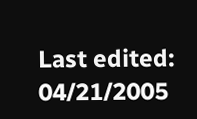Last edited: 04/21/2005